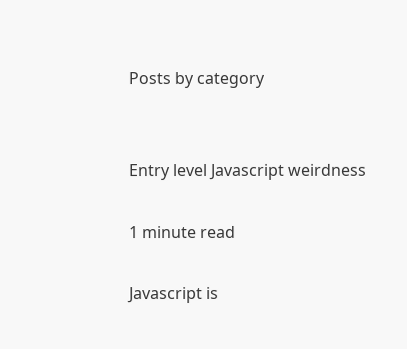Posts by category


Entry level Javascript weirdness

1 minute read

Javascript is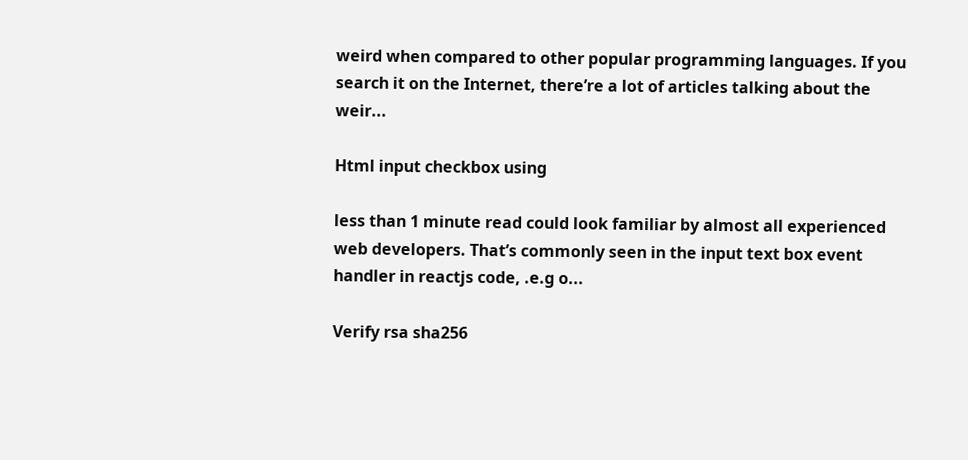weird when compared to other popular programming languages. If you search it on the Internet, there’re a lot of articles talking about the weir...

Html input checkbox using

less than 1 minute read could look familiar by almost all experienced web developers. That’s commonly seen in the input text box event handler in reactjs code, .e.g o...

Verify rsa sha256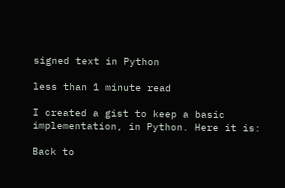signed text in Python

less than 1 minute read

I created a gist to keep a basic implementation, in Python. Here it is:

Back to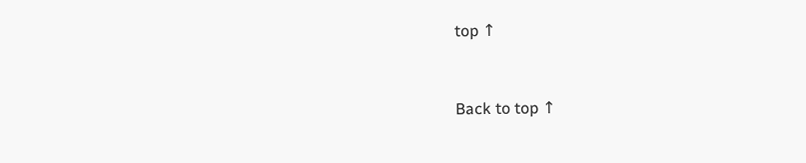top ↑


Back to top ↑